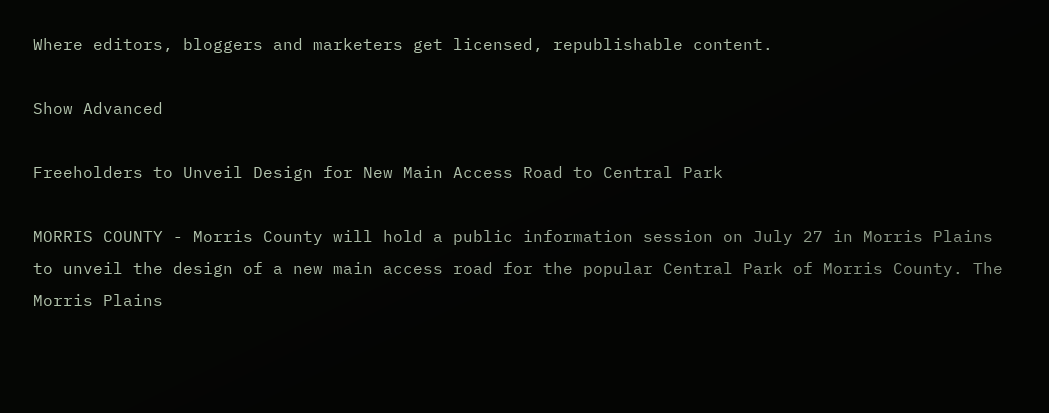Where editors, bloggers and marketers get licensed, republishable content.

Show Advanced

Freeholders to Unveil Design for New Main Access Road to Central Park

MORRIS COUNTY - Morris County will hold a public information session on July 27 in Morris Plains to unveil the design of a new main access road for the popular Central Park of Morris County. The Morris Plains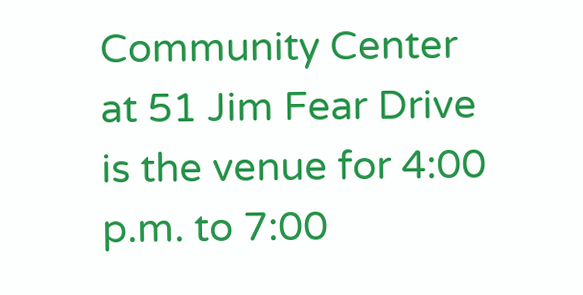Community Center at 51 Jim Fear Drive is the venue for 4:00 p.m. to 7:00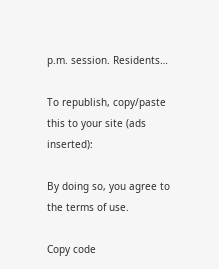p.m. session. Residents…

To republish, copy/paste this to your site (ads inserted):

By doing so, you agree to the terms of use.

Copy code